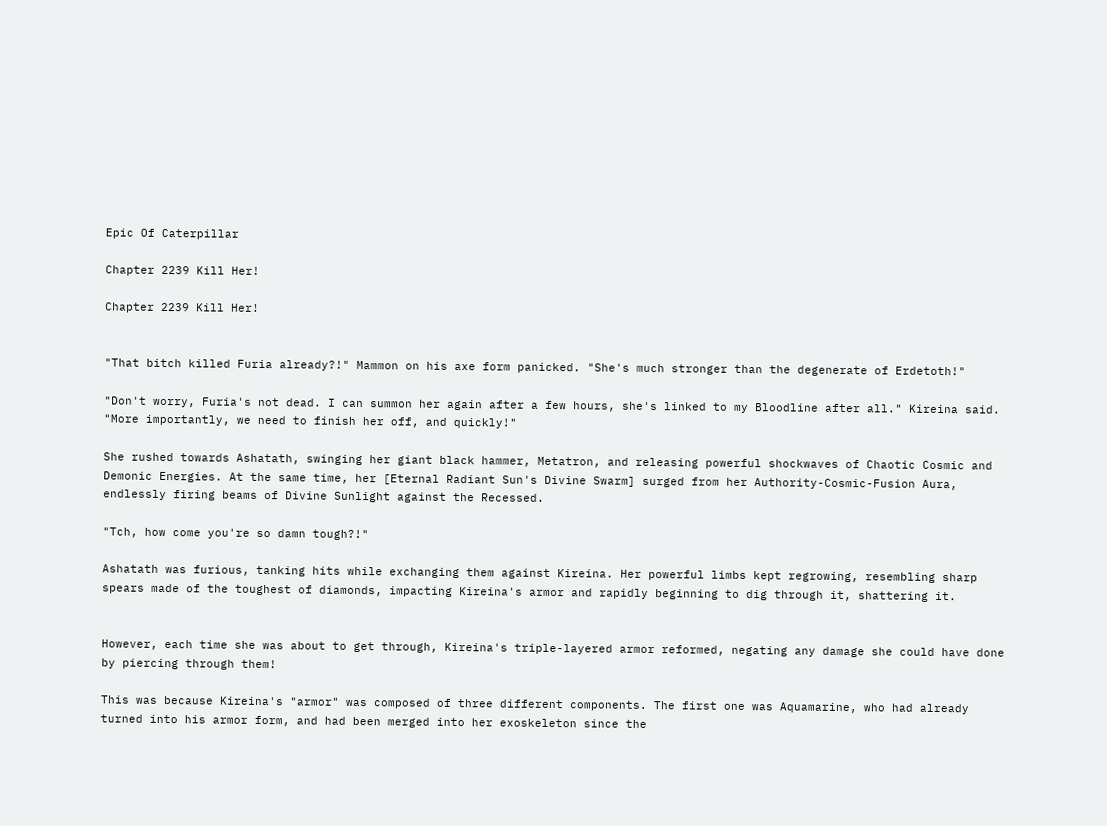Epic Of Caterpillar

Chapter 2239 Kill Her!

Chapter 2239 Kill Her!


"That bitch killed Furia already?!" Mammon on his axe form panicked. "She's much stronger than the degenerate of Erdetoth!"

"Don't worry, Furia's not dead. I can summon her again after a few hours, she's linked to my Bloodline after all." Kireina said. "More importantly, we need to finish her off, and quickly!"

She rushed towards Ashatath, swinging her giant black hammer, Metatron, and releasing powerful shockwaves of Chaotic Cosmic and Demonic Energies. At the same time, her [Eternal Radiant Sun's Divine Swarm] surged from her Authority-Cosmic-Fusion Aura, endlessly firing beams of Divine Sunlight against the Recessed.

"Tch, how come you're so damn tough?!"

Ashatath was furious, tanking hits while exchanging them against Kireina. Her powerful limbs kept regrowing, resembling sharp spears made of the toughest of diamonds, impacting Kireina's armor and rapidly beginning to dig through it, shattering it.


However, each time she was about to get through, Kireina's triple-layered armor reformed, negating any damage she could have done by piercing through them!

This was because Kireina's "armor" was composed of three different components. The first one was Aquamarine, who had already turned into his armor form, and had been merged into her exoskeleton since the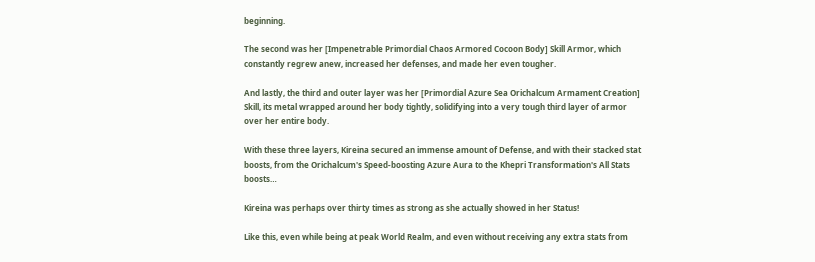beginning.

The second was her [Impenetrable Primordial Chaos Armored Cocoon Body] Skill Armor, which constantly regrew anew, increased her defenses, and made her even tougher.

And lastly, the third and outer layer was her [Primordial Azure Sea Orichalcum Armament Creation] Skill, its metal wrapped around her body tightly, solidifying into a very tough third layer of armor over her entire body.

With these three layers, Kireina secured an immense amount of Defense, and with their stacked stat boosts, from the Orichalcum's Speed-boosting Azure Aura to the Khepri Transformation's All Stats boosts…

Kireina was perhaps over thirty times as strong as she actually showed in her Status!

Like this, even while being at peak World Realm, and even without receiving any extra stats from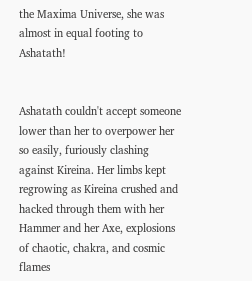the Maxima Universe, she was almost in equal footing to Ashatath!


Ashatath couldn't accept someone lower than her to overpower her so easily, furiously clashing against Kireina. Her limbs kept regrowing as Kireina crushed and hacked through them with her Hammer and her Axe, explosions of chaotic, chakra, and cosmic flames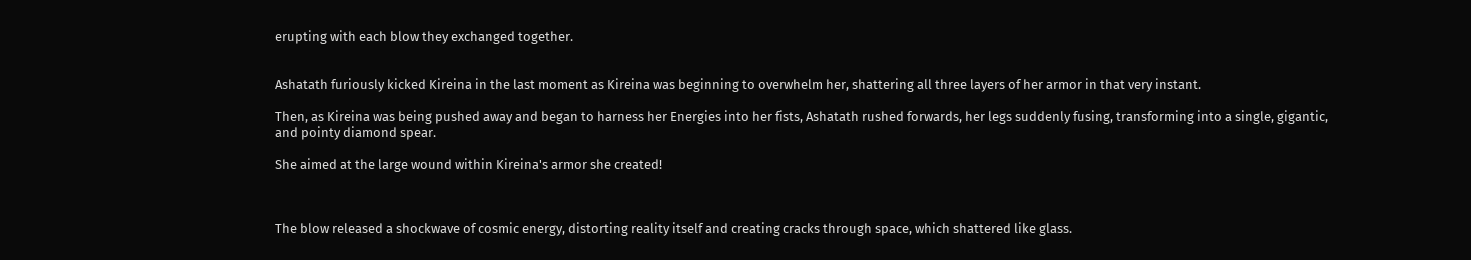erupting with each blow they exchanged together.


Ashatath furiously kicked Kireina in the last moment as Kireina was beginning to overwhelm her, shattering all three layers of her armor in that very instant.

Then, as Kireina was being pushed away and began to harness her Energies into her fists, Ashatath rushed forwards, her legs suddenly fusing, transforming into a single, gigantic, and pointy diamond spear.

She aimed at the large wound within Kireina's armor she created!



The blow released a shockwave of cosmic energy, distorting reality itself and creating cracks through space, which shattered like glass.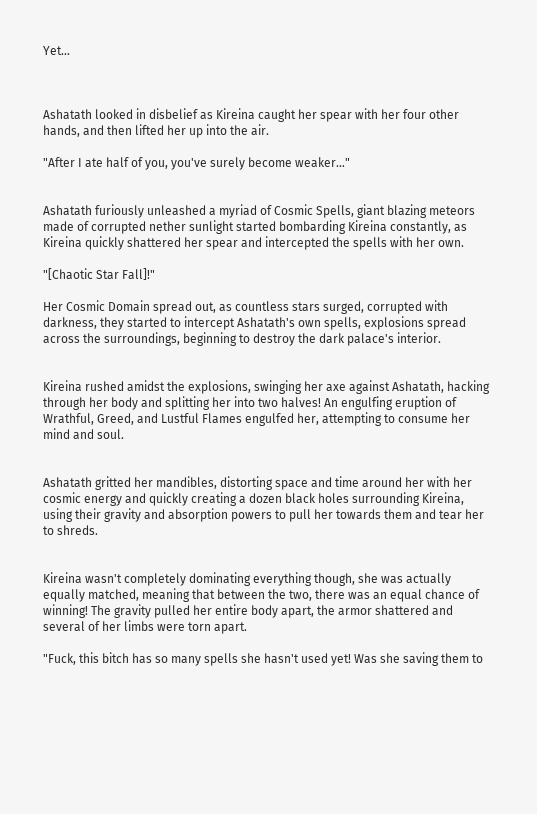Yet…



Ashatath looked in disbelief as Kireina caught her spear with her four other hands, and then lifted her up into the air.

"After I ate half of you, you've surely become weaker…"


Ashatath furiously unleashed a myriad of Cosmic Spells, giant blazing meteors made of corrupted nether sunlight started bombarding Kireina constantly, as Kireina quickly shattered her spear and intercepted the spells with her own.

"[Chaotic Star Fall]!"

Her Cosmic Domain spread out, as countless stars surged, corrupted with darkness, they started to intercept Ashatath's own spells, explosions spread across the surroundings, beginning to destroy the dark palace's interior.


Kireina rushed amidst the explosions, swinging her axe against Ashatath, hacking through her body and splitting her into two halves! An engulfing eruption of Wrathful, Greed, and Lustful Flames engulfed her, attempting to consume her mind and soul.


Ashatath gritted her mandibles, distorting space and time around her with her cosmic energy and quickly creating a dozen black holes surrounding Kireina, using their gravity and absorption powers to pull her towards them and tear her to shreds.


Kireina wasn't completely dominating everything though, she was actually equally matched, meaning that between the two, there was an equal chance of winning! The gravity pulled her entire body apart, the armor shattered and several of her limbs were torn apart.

"Fuck, this bitch has so many spells she hasn't used yet! Was she saving them to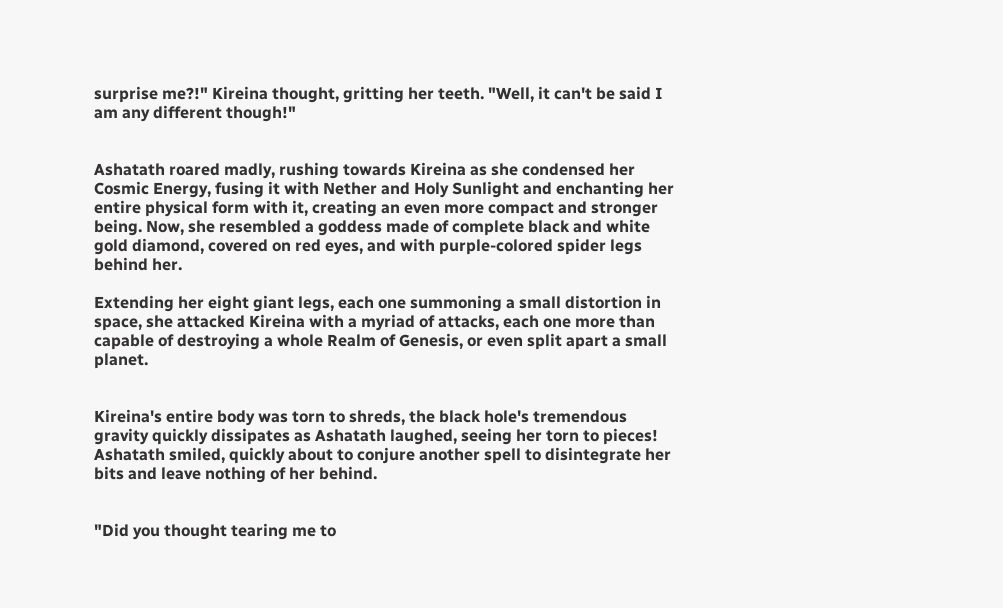surprise me?!" Kireina thought, gritting her teeth. "Well, it can't be said I am any different though!"


Ashatath roared madly, rushing towards Kireina as she condensed her Cosmic Energy, fusing it with Nether and Holy Sunlight and enchanting her entire physical form with it, creating an even more compact and stronger being. Now, she resembled a goddess made of complete black and white gold diamond, covered on red eyes, and with purple-colored spider legs behind her.

Extending her eight giant legs, each one summoning a small distortion in space, she attacked Kireina with a myriad of attacks, each one more than capable of destroying a whole Realm of Genesis, or even split apart a small planet.


Kireina's entire body was torn to shreds, the black hole's tremendous gravity quickly dissipates as Ashatath laughed, seeing her torn to pieces! Ashatath smiled, quickly about to conjure another spell to disintegrate her bits and leave nothing of her behind.


"Did you thought tearing me to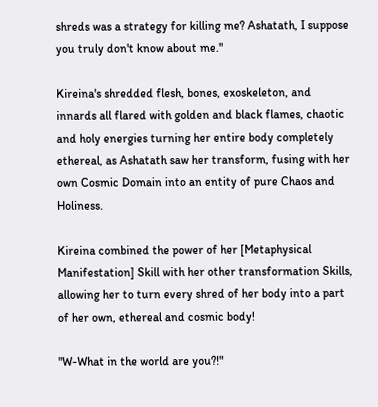shreds was a strategy for killing me? Ashatath, I suppose you truly don't know about me."

Kireina's shredded flesh, bones, exoskeleton, and innards all flared with golden and black flames, chaotic and holy energies turning her entire body completely ethereal, as Ashatath saw her transform, fusing with her own Cosmic Domain into an entity of pure Chaos and Holiness.

Kireina combined the power of her [Metaphysical Manifestation] Skill with her other transformation Skills, allowing her to turn every shred of her body into a part of her own, ethereal and cosmic body!

"W-What in the world are you?!"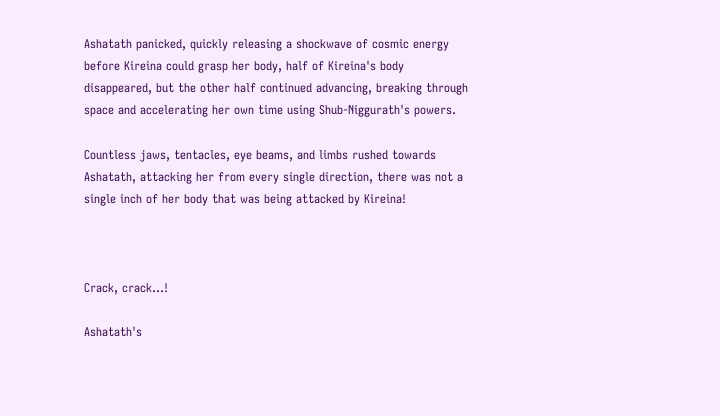Ashatath panicked, quickly releasing a shockwave of cosmic energy before Kireina could grasp her body, half of Kireina's body disappeared, but the other half continued advancing, breaking through space and accelerating her own time using Shub-Niggurath's powers.

Countless jaws, tentacles, eye beams, and limbs rushed towards Ashatath, attacking her from every single direction, there was not a single inch of her body that was being attacked by Kireina!



Crack, crack…!

Ashatath's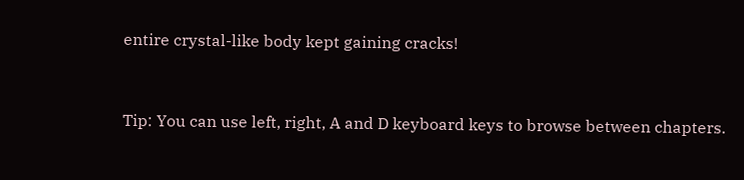entire crystal-like body kept gaining cracks!


Tip: You can use left, right, A and D keyboard keys to browse between chapters.